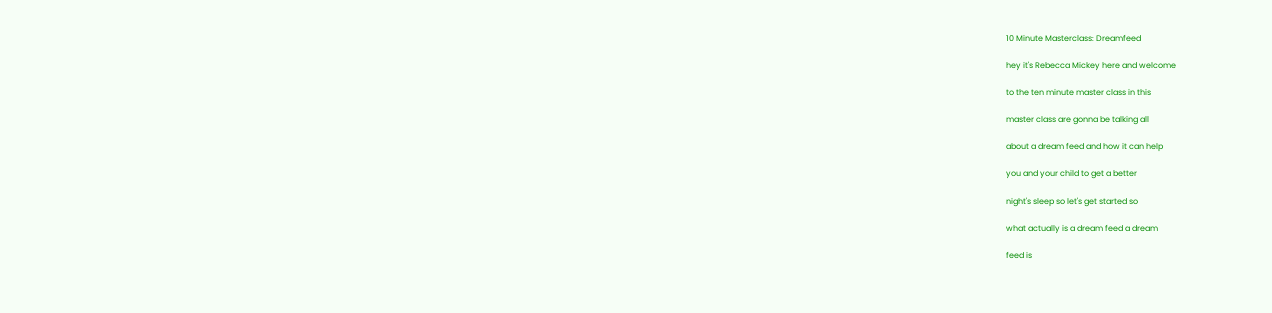10 Minute Masterclass: Dreamfeed

hey it's Rebecca Mickey here and welcome

to the ten minute master class in this

master class are gonna be talking all

about a dream feed and how it can help

you and your child to get a better

night's sleep so let's get started so

what actually is a dream feed a dream

feed is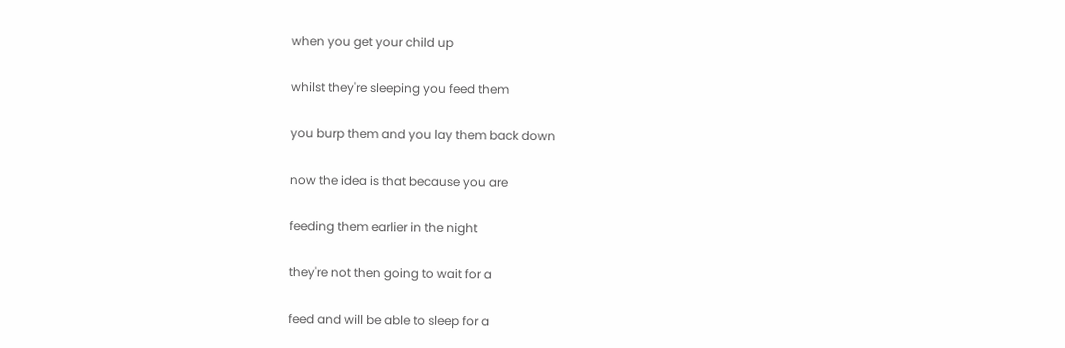when you get your child up

whilst they're sleeping you feed them

you burp them and you lay them back down

now the idea is that because you are

feeding them earlier in the night

they're not then going to wait for a

feed and will be able to sleep for a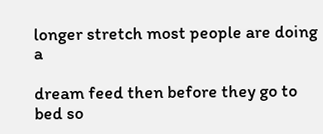longer stretch most people are doing a

dream feed then before they go to bed so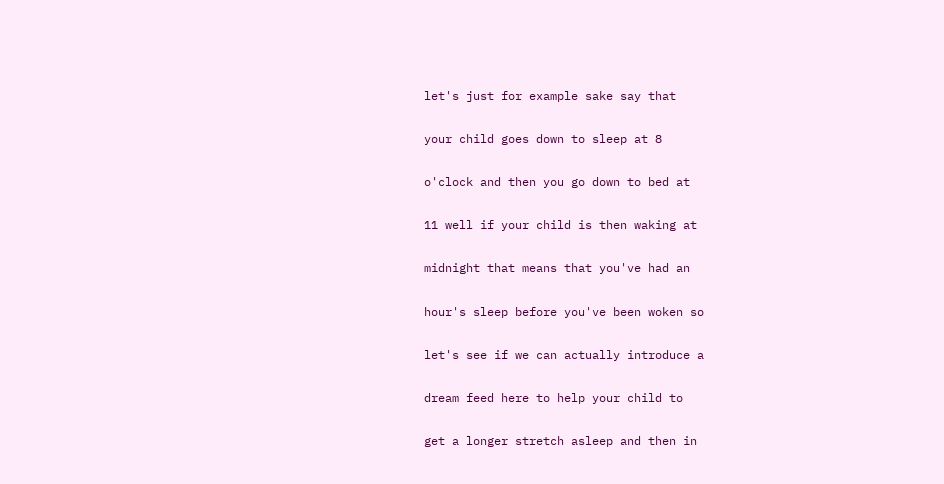let's just for example sake say that

your child goes down to sleep at 8

o'clock and then you go down to bed at

11 well if your child is then waking at

midnight that means that you've had an

hour's sleep before you've been woken so

let's see if we can actually introduce a

dream feed here to help your child to

get a longer stretch asleep and then in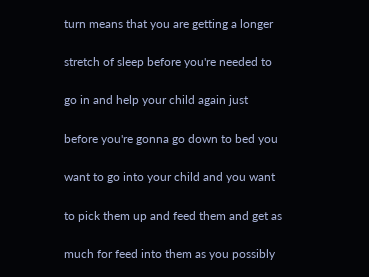turn means that you are getting a longer

stretch of sleep before you're needed to

go in and help your child again just

before you're gonna go down to bed you

want to go into your child and you want

to pick them up and feed them and get as

much for feed into them as you possibly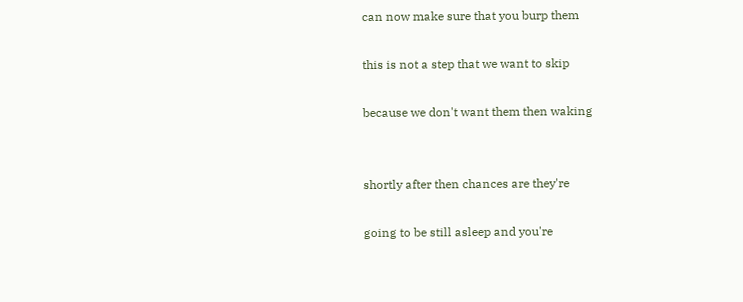can now make sure that you burp them

this is not a step that we want to skip

because we don't want them then waking


shortly after then chances are they're

going to be still asleep and you're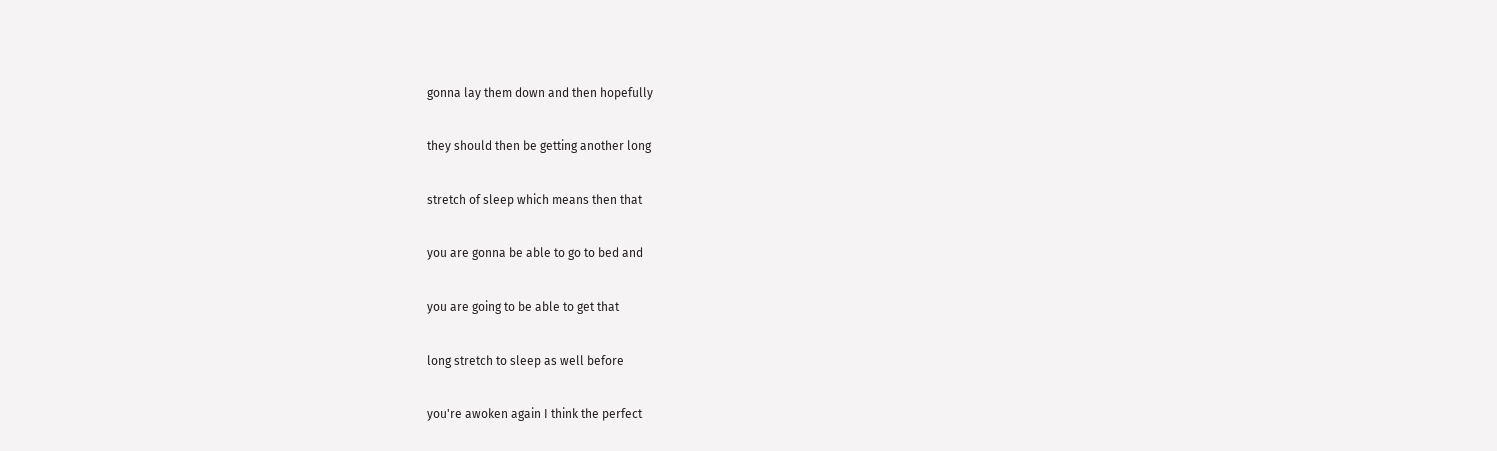gonna lay them down and then hopefully

they should then be getting another long

stretch of sleep which means then that

you are gonna be able to go to bed and

you are going to be able to get that

long stretch to sleep as well before

you're awoken again I think the perfect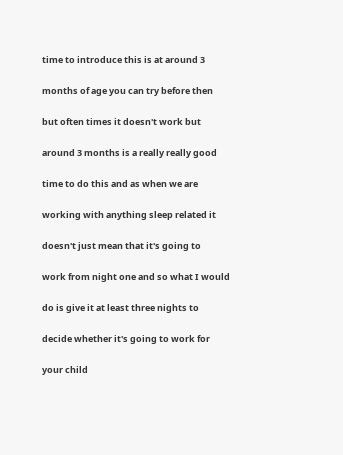time to introduce this is at around 3

months of age you can try before then

but often times it doesn't work but

around 3 months is a really really good

time to do this and as when we are

working with anything sleep related it

doesn't just mean that it's going to

work from night one and so what I would

do is give it at least three nights to

decide whether it's going to work for

your child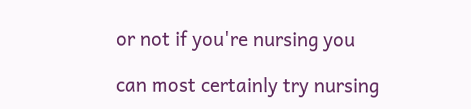or not if you're nursing you

can most certainly try nursing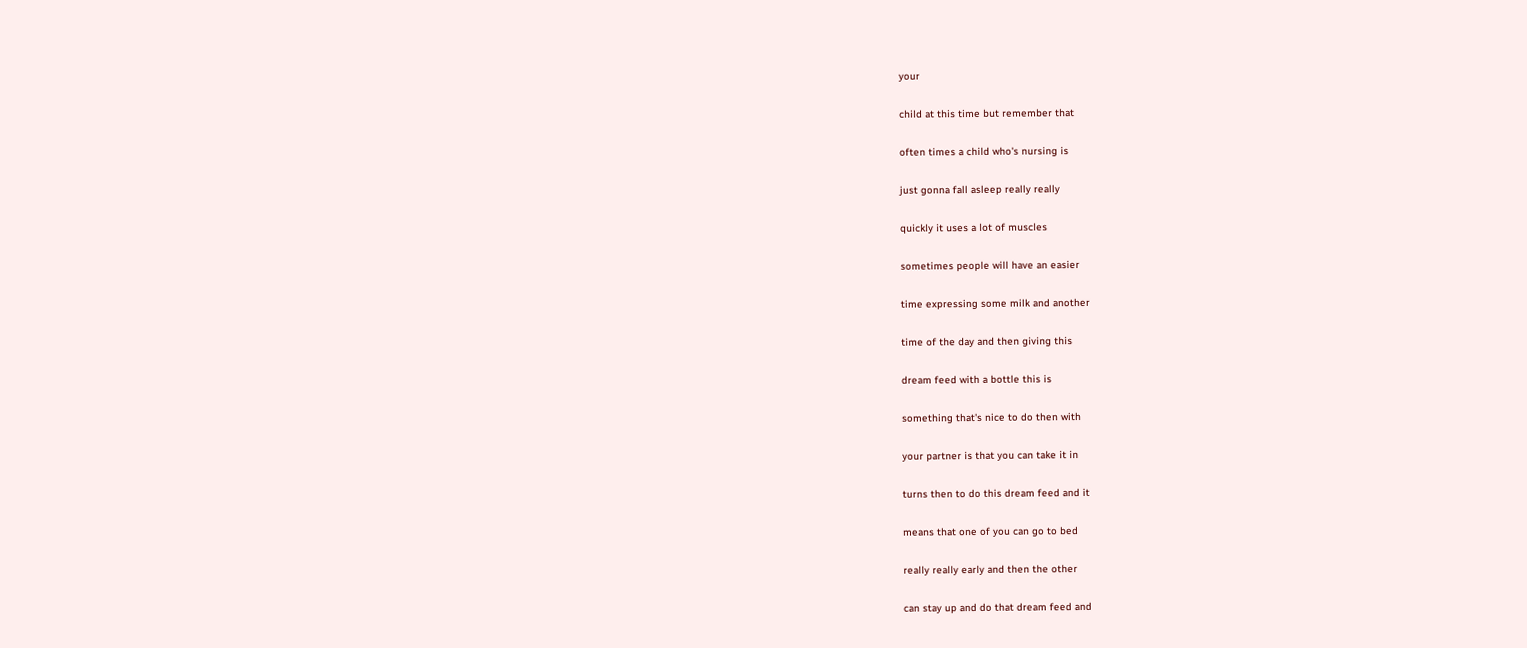your

child at this time but remember that

often times a child who's nursing is

just gonna fall asleep really really

quickly it uses a lot of muscles

sometimes people will have an easier

time expressing some milk and another

time of the day and then giving this

dream feed with a bottle this is

something that's nice to do then with

your partner is that you can take it in

turns then to do this dream feed and it

means that one of you can go to bed

really really early and then the other

can stay up and do that dream feed and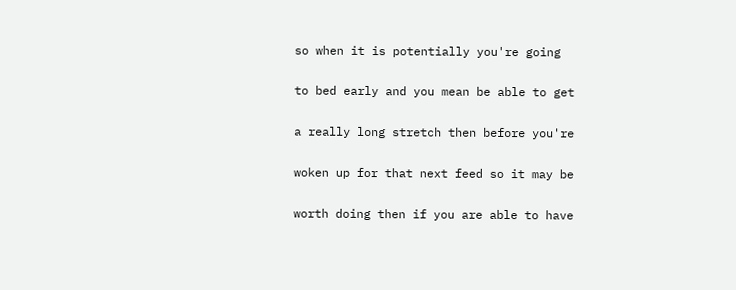so when it is potentially you're going

to bed early and you mean be able to get

a really long stretch then before you're

woken up for that next feed so it may be

worth doing then if you are able to have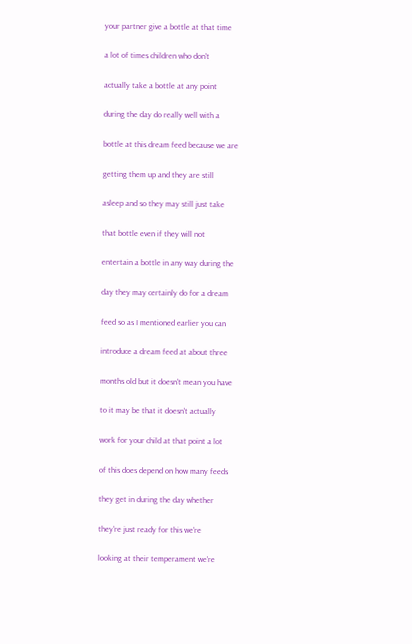your partner give a bottle at that time

a lot of times children who don't

actually take a bottle at any point

during the day do really well with a

bottle at this dream feed because we are

getting them up and they are still

asleep and so they may still just take

that bottle even if they will not

entertain a bottle in any way during the

day they may certainly do for a dream

feed so as I mentioned earlier you can

introduce a dream feed at about three

months old but it doesn't mean you have

to it may be that it doesn't actually

work for your child at that point a lot

of this does depend on how many feeds

they get in during the day whether

they're just ready for this we're

looking at their temperament we're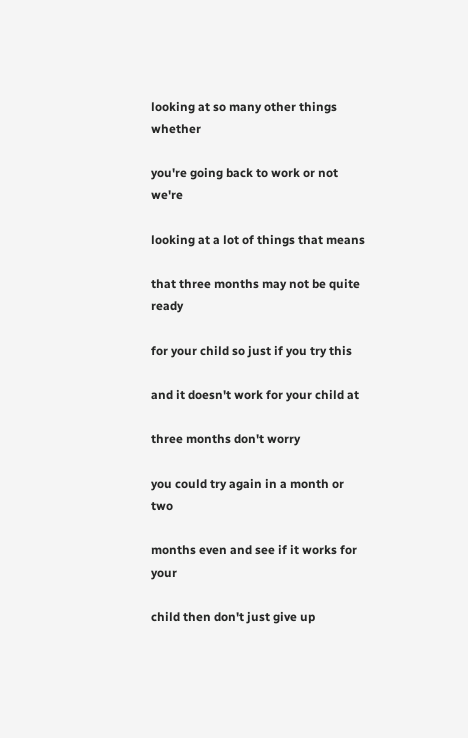looking at so many other things whether

you're going back to work or not we're

looking at a lot of things that means

that three months may not be quite ready

for your child so just if you try this

and it doesn't work for your child at

three months don't worry

you could try again in a month or two

months even and see if it works for your

child then don't just give up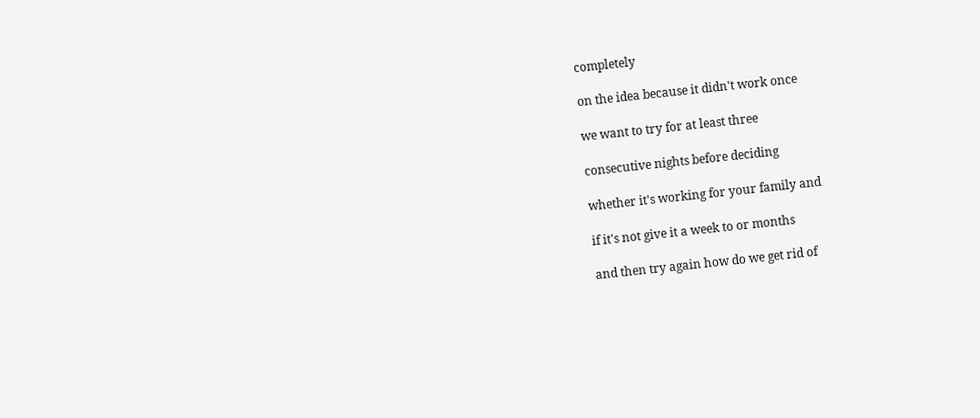completely

on the idea because it didn't work once

we want to try for at least three

consecutive nights before deciding

whether it's working for your family and

if it's not give it a week to or months

and then try again how do we get rid of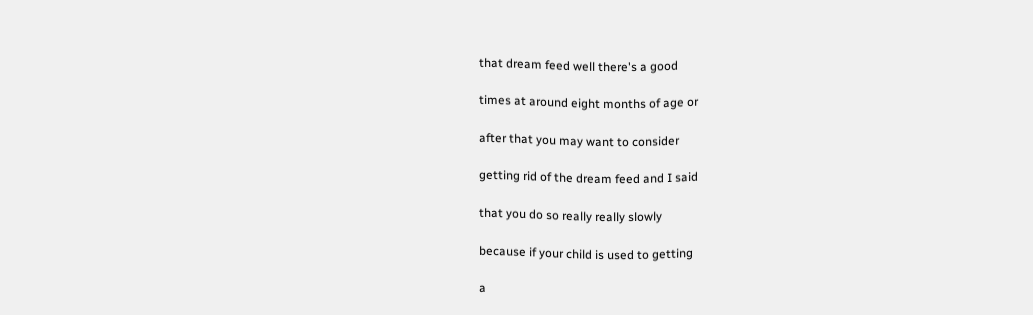that dream feed well there's a good

times at around eight months of age or

after that you may want to consider

getting rid of the dream feed and I said

that you do so really really slowly

because if your child is used to getting

a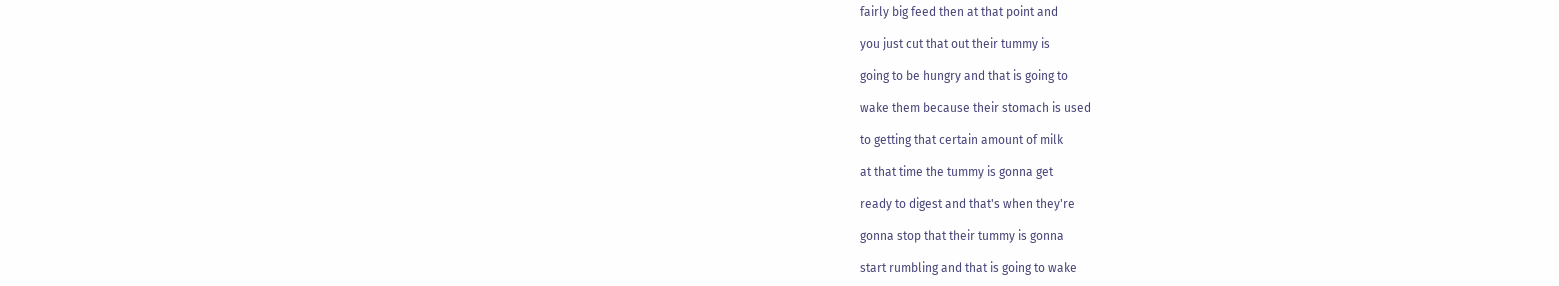fairly big feed then at that point and

you just cut that out their tummy is

going to be hungry and that is going to

wake them because their stomach is used

to getting that certain amount of milk

at that time the tummy is gonna get

ready to digest and that's when they're

gonna stop that their tummy is gonna

start rumbling and that is going to wake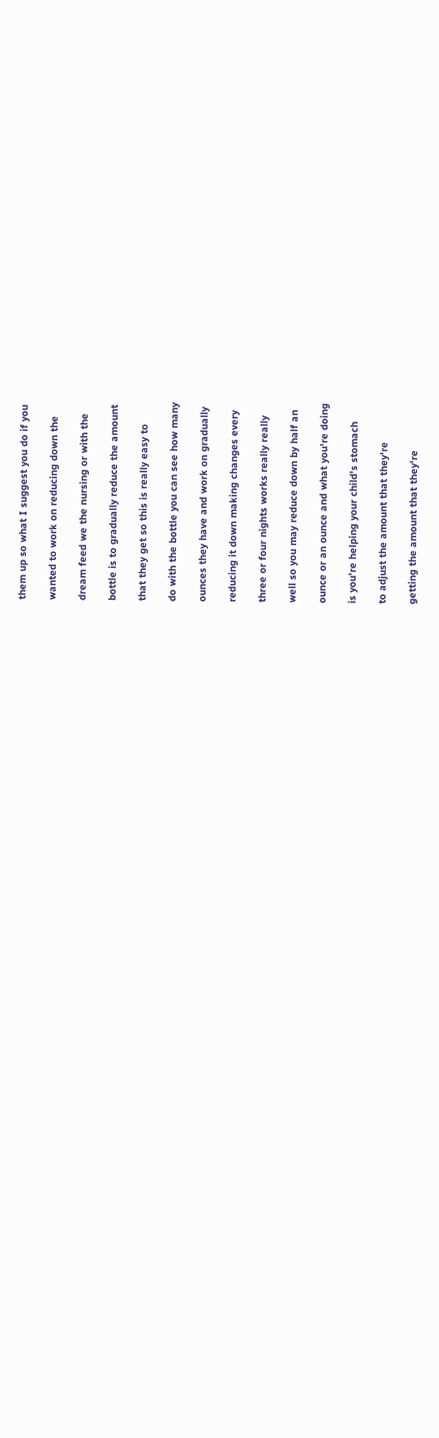them up so what I suggest you do if you

wanted to work on reducing down the

dream feed we the nursing or with the

bottle is to gradually reduce the amount

that they get so this is really easy to

do with the bottle you can see how many

ounces they have and work on gradually

reducing it down making changes every

three or four nights works really really

well so you may reduce down by half an

ounce or an ounce and what you're doing

is you're helping your child's stomach

to adjust the amount that they're

getting the amount that they're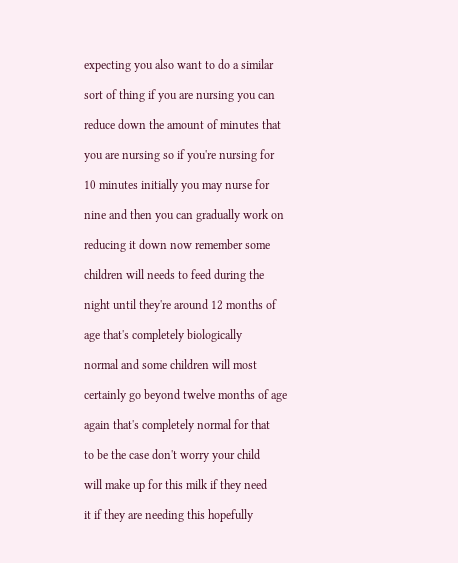expecting you also want to do a similar

sort of thing if you are nursing you can

reduce down the amount of minutes that

you are nursing so if you're nursing for

10 minutes initially you may nurse for

nine and then you can gradually work on

reducing it down now remember some

children will needs to feed during the

night until they're around 12 months of

age that's completely biologically

normal and some children will most

certainly go beyond twelve months of age

again that's completely normal for that

to be the case don't worry your child

will make up for this milk if they need

it if they are needing this hopefully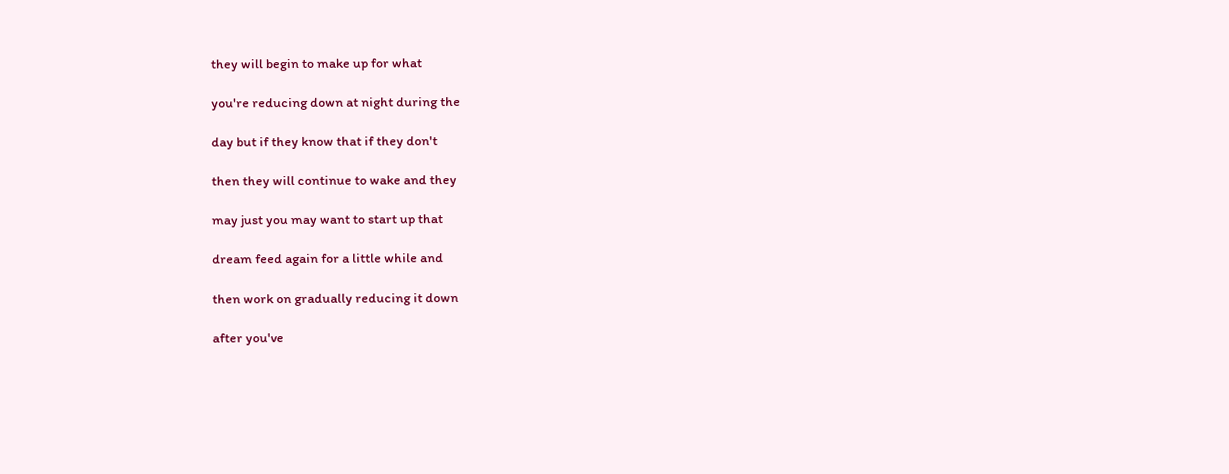they will begin to make up for what

you're reducing down at night during the

day but if they know that if they don't

then they will continue to wake and they

may just you may want to start up that

dream feed again for a little while and

then work on gradually reducing it down

after you've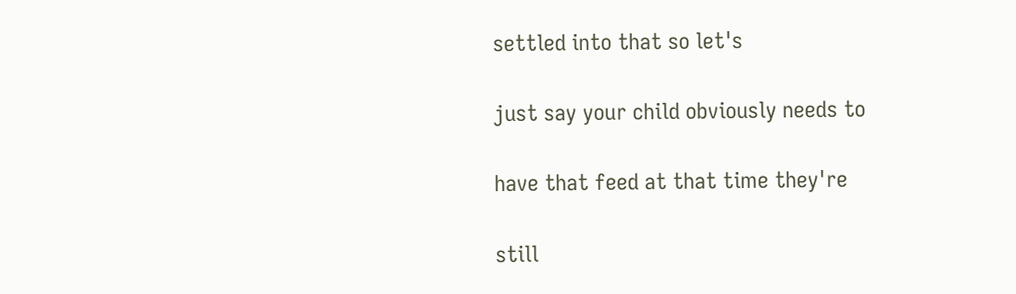settled into that so let's

just say your child obviously needs to

have that feed at that time they're

still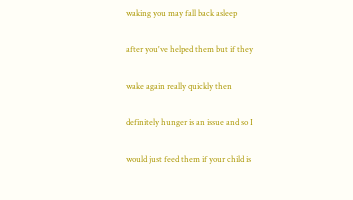waking you may fall back asleep

after you've helped them but if they

wake again really quickly then

definitely hunger is an issue and so I

would just feed them if your child is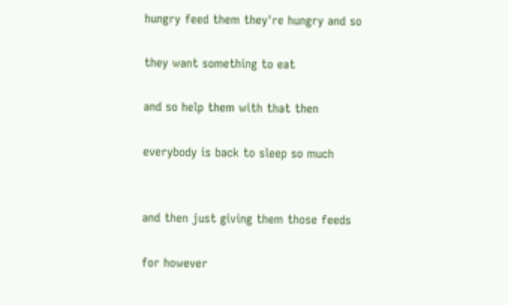hungry feed them they're hungry and so

they want something to eat

and so help them with that then

everybody is back to sleep so much


and then just giving them those feeds

for however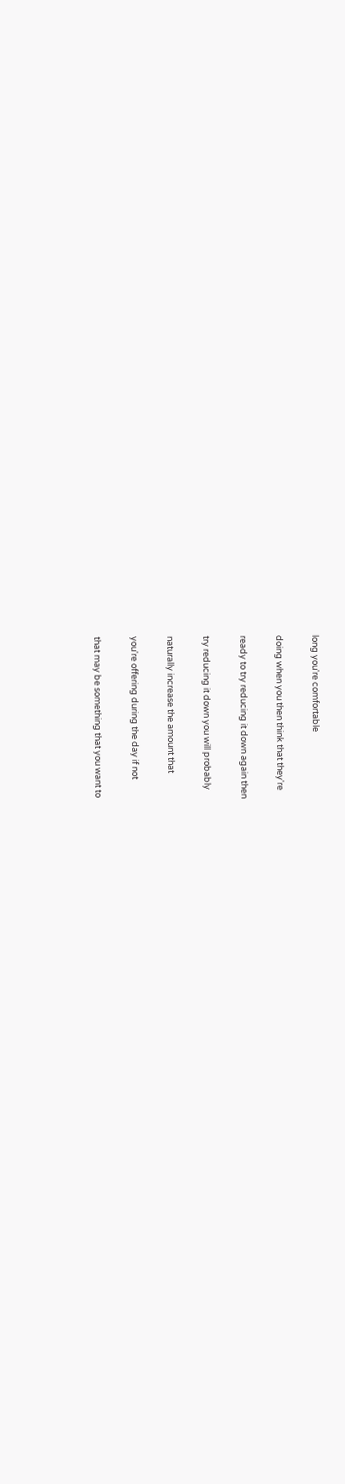long you're comfortable

doing when you then think that they're

ready to try reducing it down again then

try reducing it down you will probably

naturally increase the amount that

you're offering during the day if not

that may be something that you want to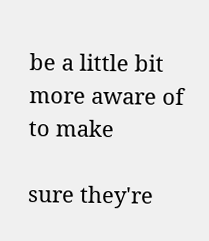be a little bit more aware of to make

sure they're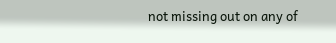not missing out on any of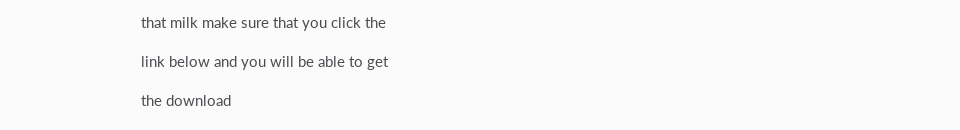that milk make sure that you click the

link below and you will be able to get

the download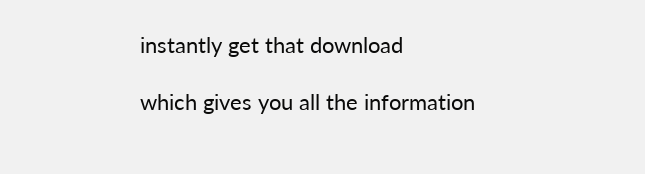instantly get that download

which gives you all the information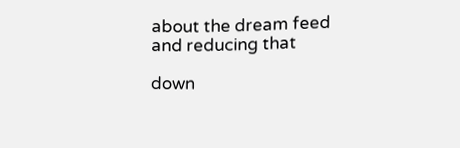about the dream feed and reducing that

down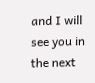and I will see you in the next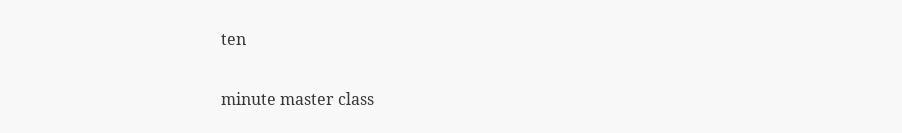ten

minute master class